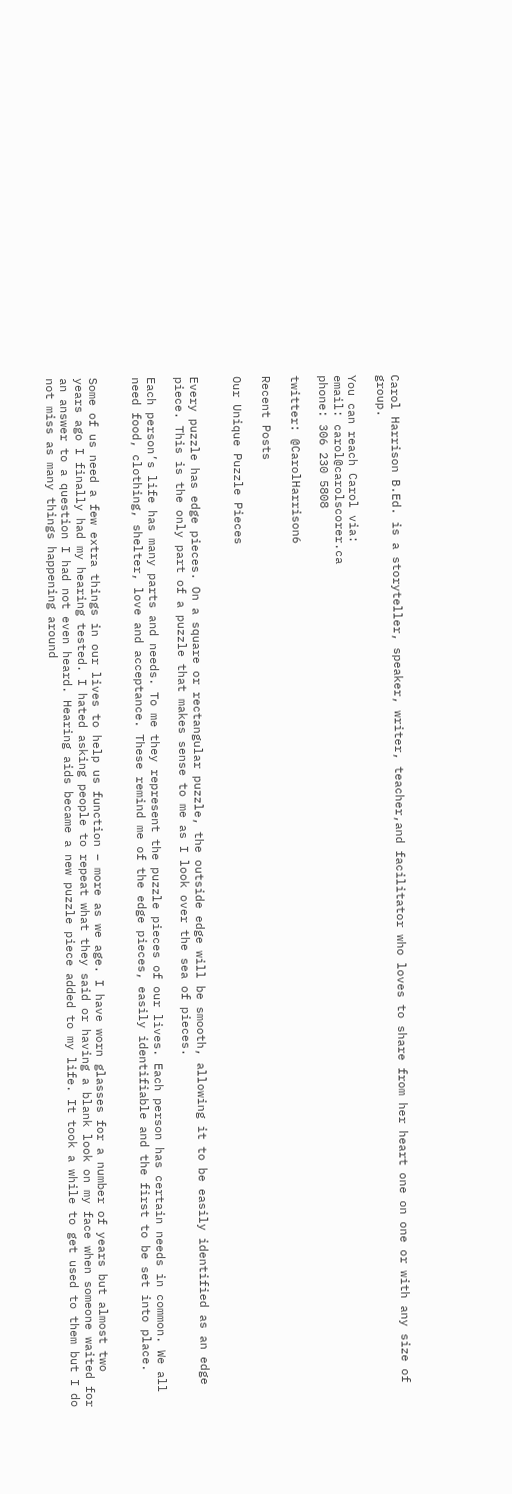Carol Harrison B.Ed. is a storyteller, speaker, writer, teacher,and facilitator who loves to share from her heart one on one or with any size of group.

You can reach Carol via:
email: carol@carolscorer.ca
phone: 306 230 5808

twitter: @CarolHarrison6

Recent Posts

Our Unique Puzzle Pieces


Every puzzle has edge pieces. On a square or rectangular puzzle, the outside edge will be smooth, allowing it to be easily identified as an edge piece. This is the only part of a puzzle that makes sense to me as I look over the sea of pieces.

Each person’s life has many parts and needs. To me they represent the puzzle pieces of our lives. Each person has certain needs in common. We all need food, clothing, shelter, love and acceptance. These remind me of the edge pieces, easily identifiable and the first to be set into place.


Some of us need a few extra things in our lives to help us function – more as we age. I have worn glasses for a number of years but almost two years ago I finally had my hearing tested. I hated asking people to repeat what they said or having a blank look on my face when someone waited for an answer to a question I had not even heard. Hearing aids became a new puzzle piece added to my life. It took a while to get used to them but I do not miss as many things happening around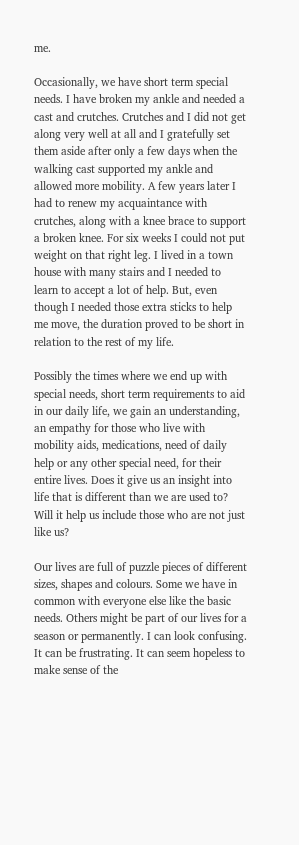me.

Occasionally, we have short term special needs. I have broken my ankle and needed a cast and crutches. Crutches and I did not get along very well at all and I gratefully set them aside after only a few days when the walking cast supported my ankle and allowed more mobility. A few years later I had to renew my acquaintance with crutches, along with a knee brace to support a broken knee. For six weeks I could not put weight on that right leg. I lived in a town house with many stairs and I needed to learn to accept a lot of help. But, even though I needed those extra sticks to help me move, the duration proved to be short in relation to the rest of my life.

Possibly the times where we end up with special needs, short term requirements to aid in our daily life, we gain an understanding, an empathy for those who live with mobility aids, medications, need of daily help or any other special need, for their entire lives. Does it give us an insight into life that is different than we are used to? Will it help us include those who are not just like us?

Our lives are full of puzzle pieces of different sizes, shapes and colours. Some we have in common with everyone else like the basic needs. Others might be part of our lives for a season or permanently. I can look confusing. It can be frustrating. It can seem hopeless to make sense of the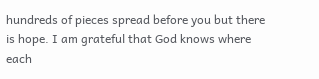hundreds of pieces spread before you but there is hope. I am grateful that God knows where each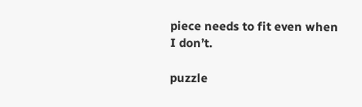piece needs to fit even when I don’t.

puzzle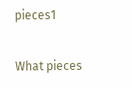pieces1

What pieces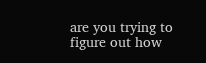are you trying to figure out how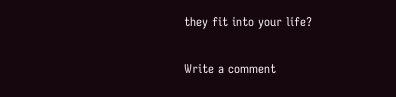they fit into your life?

Write a comment